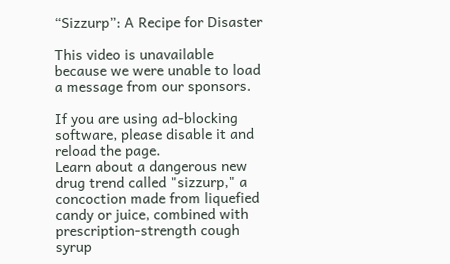“Sizzurp”: A Recipe for Disaster

This video is unavailable because we were unable to load a message from our sponsors.

If you are using ad-blocking software, please disable it and reload the page.
Learn about a dangerous new drug trend called "sizzurp," a concoction made from liquefied candy or juice, combined with prescription-strength cough syrup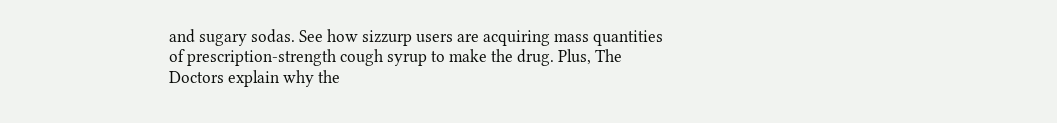and sugary sodas. See how sizzurp users are acquiring mass quantities of prescription-strength cough syrup to make the drug. Plus, The Doctors explain why the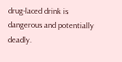drug-laced drink is dangerous and potentially deadly.